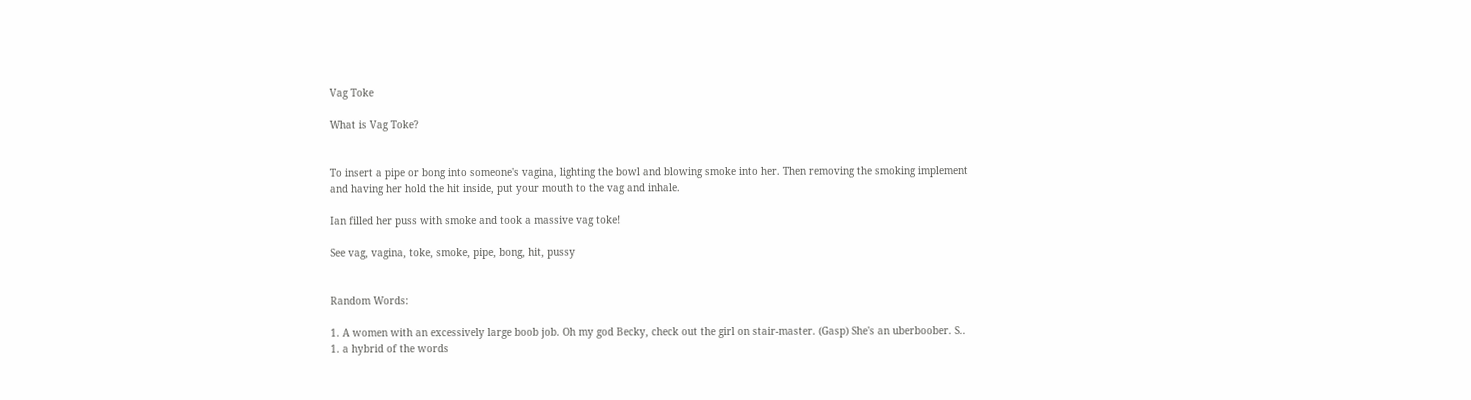Vag Toke

What is Vag Toke?


To insert a pipe or bong into someone's vagina, lighting the bowl and blowing smoke into her. Then removing the smoking implement and having her hold the hit inside, put your mouth to the vag and inhale.

Ian filled her puss with smoke and took a massive vag toke!

See vag, vagina, toke, smoke, pipe, bong, hit, pussy


Random Words:

1. A women with an excessively large boob job. Oh my god Becky, check out the girl on stair-master. (Gasp) She's an uberboober. S..
1. a hybrid of the words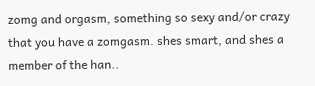zomg and orgasm, something so sexy and/or crazy that you have a zomgasm. shes smart, and shes a member of the han..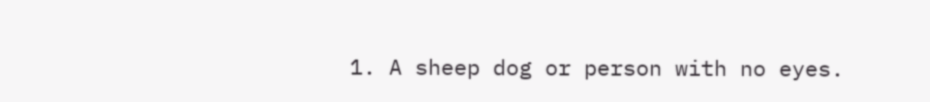1. A sheep dog or person with no eyes.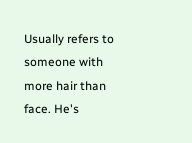Usually refers to someone with more hair than face. He's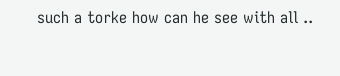such a torke how can he see with all ..